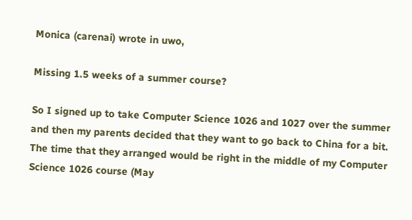Monica (carenai) wrote in uwo,

Missing 1.5 weeks of a summer course?

So I signed up to take Computer Science 1026 and 1027 over the summer and then my parents decided that they want to go back to China for a bit. The time that they arranged would be right in the middle of my Computer Science 1026 course (May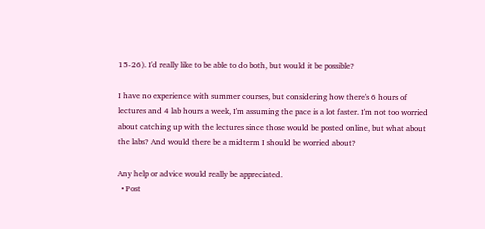15-26). I'd really like to be able to do both, but would it be possible?

I have no experience with summer courses, but considering how there's 6 hours of lectures and 4 lab hours a week, I'm assuming the pace is a lot faster. I'm not too worried about catching up with the lectures since those would be posted online, but what about the labs? And would there be a midterm I should be worried about?

Any help or advice would really be appreciated.
  • Post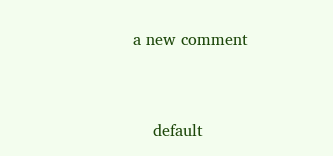a new comment


    default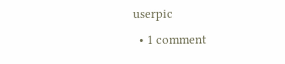userpic
  • 1 comment